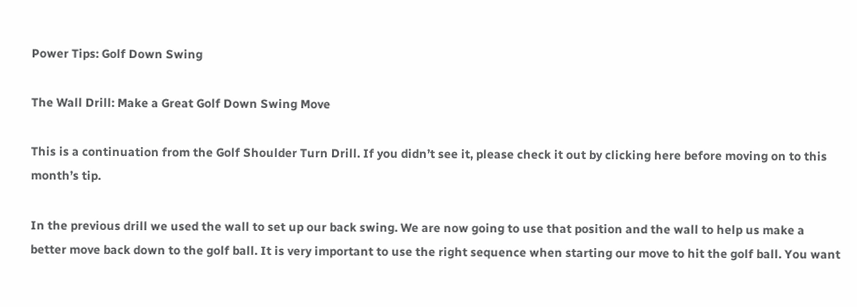Power Tips: Golf Down Swing

The Wall Drill: Make a Great Golf Down Swing Move

This is a continuation from the Golf Shoulder Turn Drill. If you didn’t see it, please check it out by clicking here before moving on to this month’s tip.

In the previous drill we used the wall to set up our back swing. We are now going to use that position and the wall to help us make a better move back down to the golf ball. It is very important to use the right sequence when starting our move to hit the golf ball. You want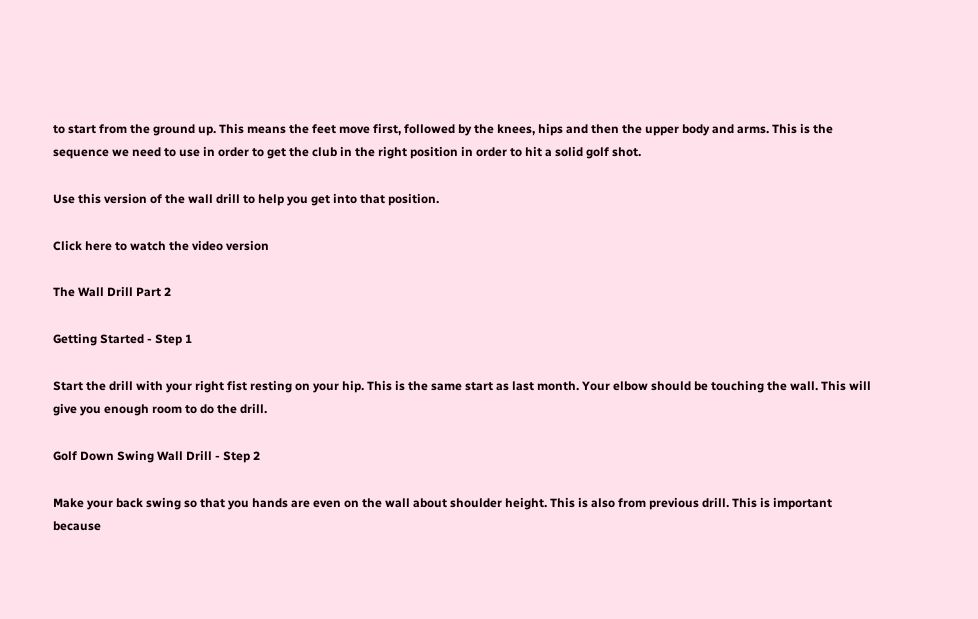to start from the ground up. This means the feet move first, followed by the knees, hips and then the upper body and arms. This is the sequence we need to use in order to get the club in the right position in order to hit a solid golf shot.

Use this version of the wall drill to help you get into that position.

Click here to watch the video version

The Wall Drill Part 2

Getting Started - Step 1

Start the drill with your right fist resting on your hip. This is the same start as last month. Your elbow should be touching the wall. This will give you enough room to do the drill.

Golf Down Swing Wall Drill - Step 2

Make your back swing so that you hands are even on the wall about shoulder height. This is also from previous drill. This is important because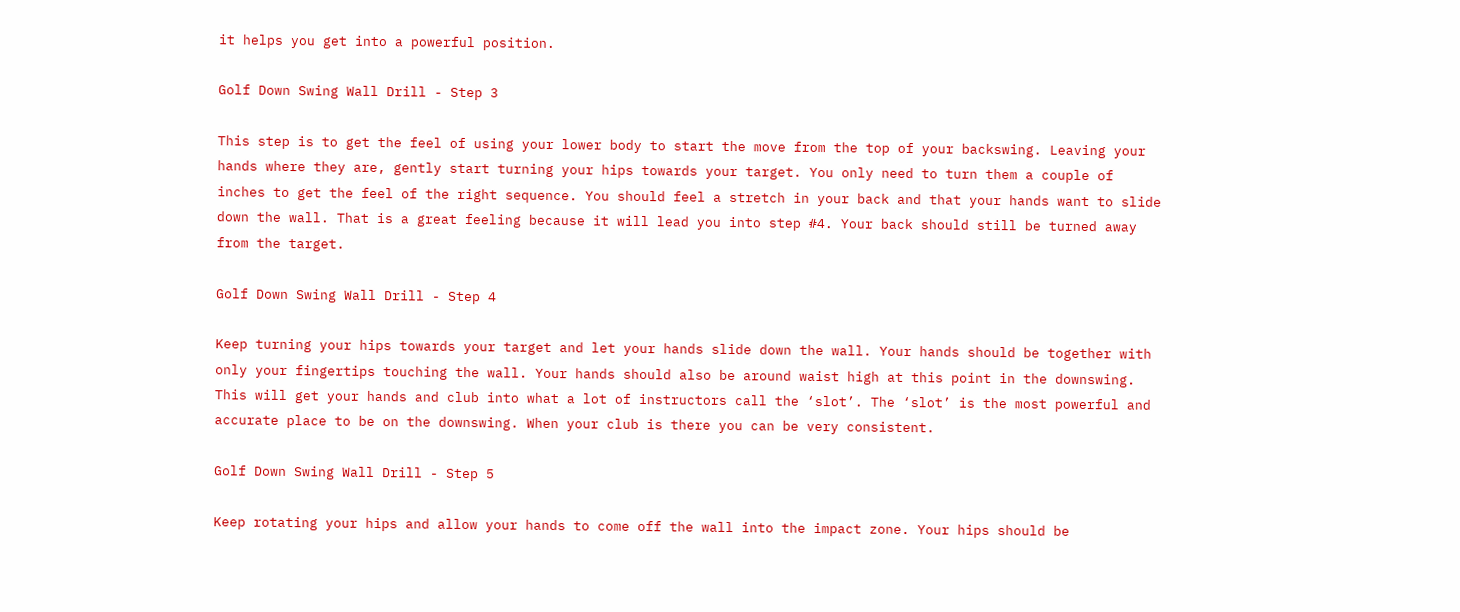it helps you get into a powerful position.

Golf Down Swing Wall Drill - Step 3

This step is to get the feel of using your lower body to start the move from the top of your backswing. Leaving your hands where they are, gently start turning your hips towards your target. You only need to turn them a couple of inches to get the feel of the right sequence. You should feel a stretch in your back and that your hands want to slide down the wall. That is a great feeling because it will lead you into step #4. Your back should still be turned away from the target.

Golf Down Swing Wall Drill - Step 4

Keep turning your hips towards your target and let your hands slide down the wall. Your hands should be together with only your fingertips touching the wall. Your hands should also be around waist high at this point in the downswing. This will get your hands and club into what a lot of instructors call the ‘slot’. The ‘slot’ is the most powerful and accurate place to be on the downswing. When your club is there you can be very consistent.

Golf Down Swing Wall Drill - Step 5

Keep rotating your hips and allow your hands to come off the wall into the impact zone. Your hips should be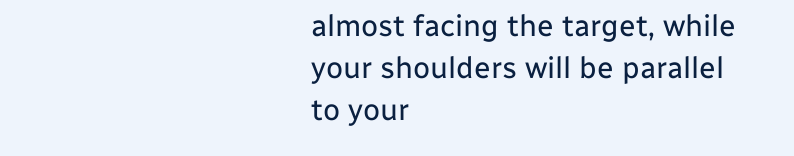almost facing the target, while your shoulders will be parallel to your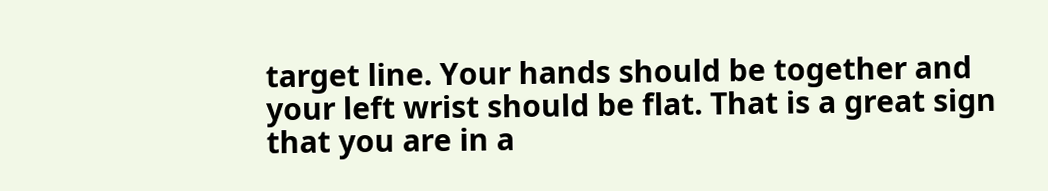target line. Your hands should be together and your left wrist should be flat. That is a great sign that you are in a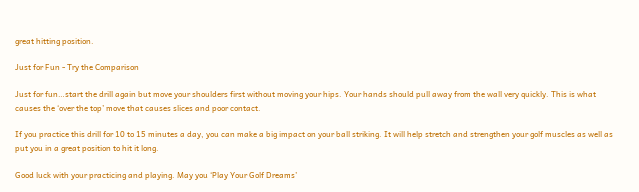great hitting position.

Just for Fun - Try the Comparison

Just for fun…start the drill again but move your shoulders first without moving your hips. Your hands should pull away from the wall very quickly. This is what causes the ‘over the top’ move that causes slices and poor contact.

If you practice this drill for 10 to 15 minutes a day, you can make a big impact on your ball striking. It will help stretch and strengthen your golf muscles as well as put you in a great position to hit it long.

Good luck with your practicing and playing. May you ‘Play Your Golf Dreams’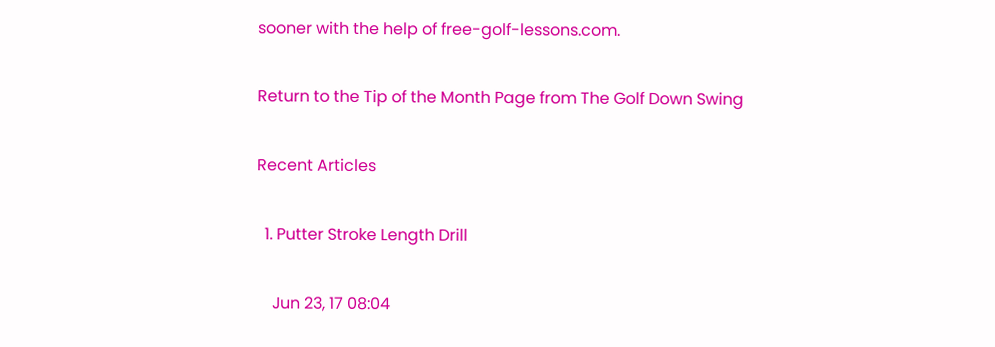sooner with the help of free-golf-lessons.com.

Return to the Tip of the Month Page from The Golf Down Swing

Recent Articles

  1. Putter Stroke Length Drill

    Jun 23, 17 08:04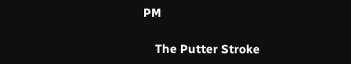PM

    The Putter Stroke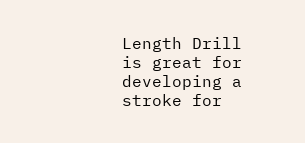Length Drill is great for developing a stroke for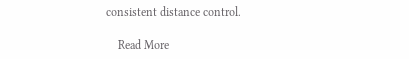consistent distance control.

    Read More